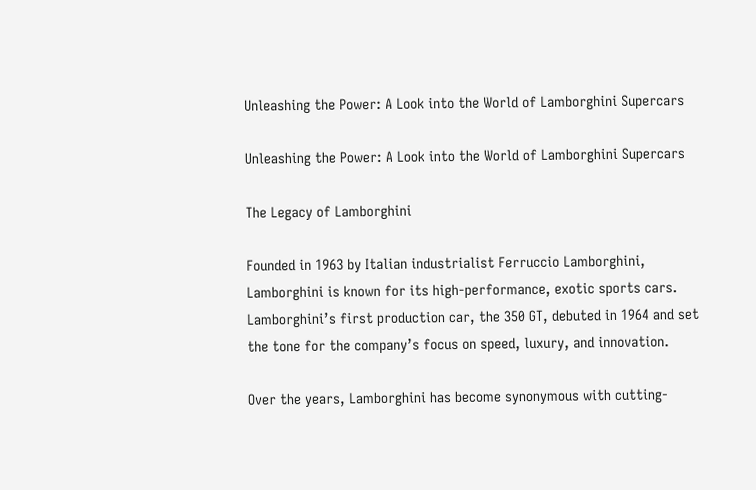Unleashing the Power: A Look into the World of Lamborghini Supercars

Unleashing the Power: A Look into the World of Lamborghini Supercars

The Legacy of Lamborghini

Founded in 1963 by Italian industrialist Ferruccio Lamborghini, Lamborghini is known for its high-performance, exotic sports cars. Lamborghini’s first production car, the 350 GT, debuted in 1964 and set the tone for the company’s focus on speed, luxury, and innovation.

Over the years, Lamborghini has become synonymous with cutting-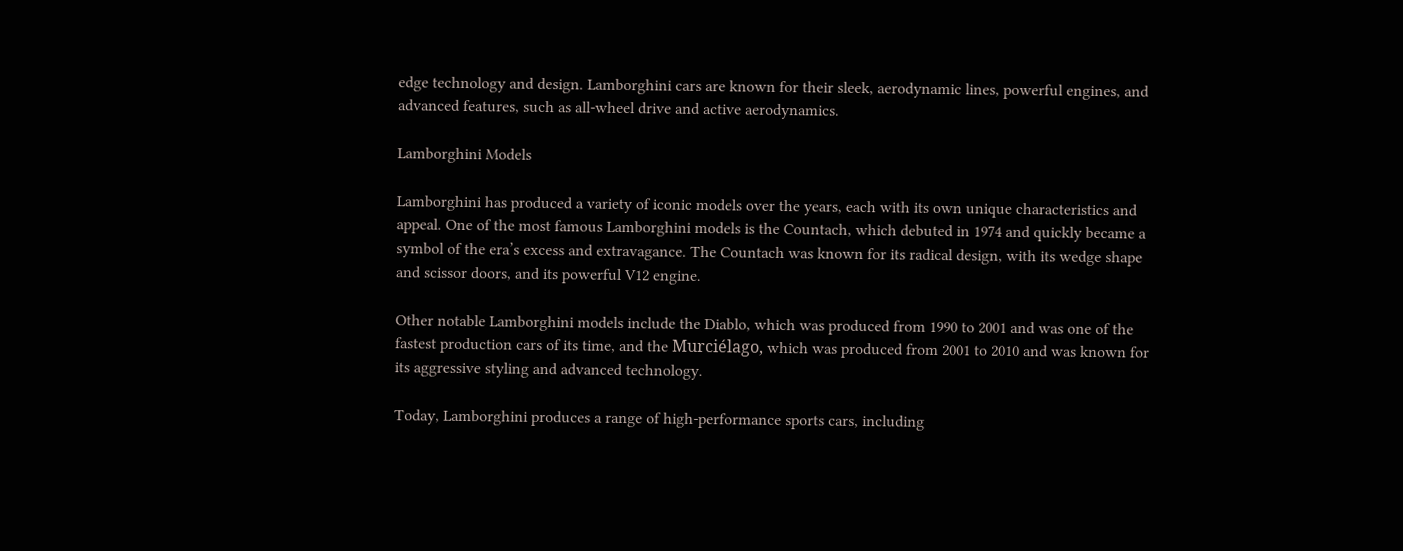edge technology and design. Lamborghini cars are known for their sleek, aerodynamic lines, powerful engines, and advanced features, such as all-wheel drive and active aerodynamics.

Lamborghini Models

Lamborghini has produced a variety of iconic models over the years, each with its own unique characteristics and appeal. One of the most famous Lamborghini models is the Countach, which debuted in 1974 and quickly became a symbol of the era’s excess and extravagance. The Countach was known for its radical design, with its wedge shape and scissor doors, and its powerful V12 engine.

Other notable Lamborghini models include the Diablo, which was produced from 1990 to 2001 and was one of the fastest production cars of its time, and the Murciélago, which was produced from 2001 to 2010 and was known for its aggressive styling and advanced technology.

Today, Lamborghini produces a range of high-performance sports cars, including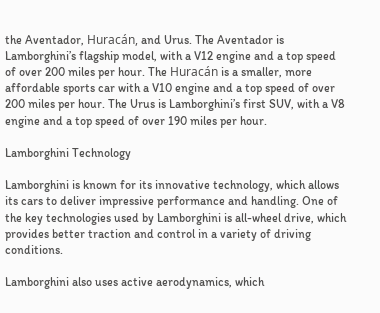the Aventador, Huracán, and Urus. The Aventador is Lamborghini’s flagship model, with a V12 engine and a top speed of over 200 miles per hour. The Huracán is a smaller, more affordable sports car with a V10 engine and a top speed of over 200 miles per hour. The Urus is Lamborghini’s first SUV, with a V8 engine and a top speed of over 190 miles per hour.

Lamborghini Technology

Lamborghini is known for its innovative technology, which allows its cars to deliver impressive performance and handling. One of the key technologies used by Lamborghini is all-wheel drive, which provides better traction and control in a variety of driving conditions.

Lamborghini also uses active aerodynamics, which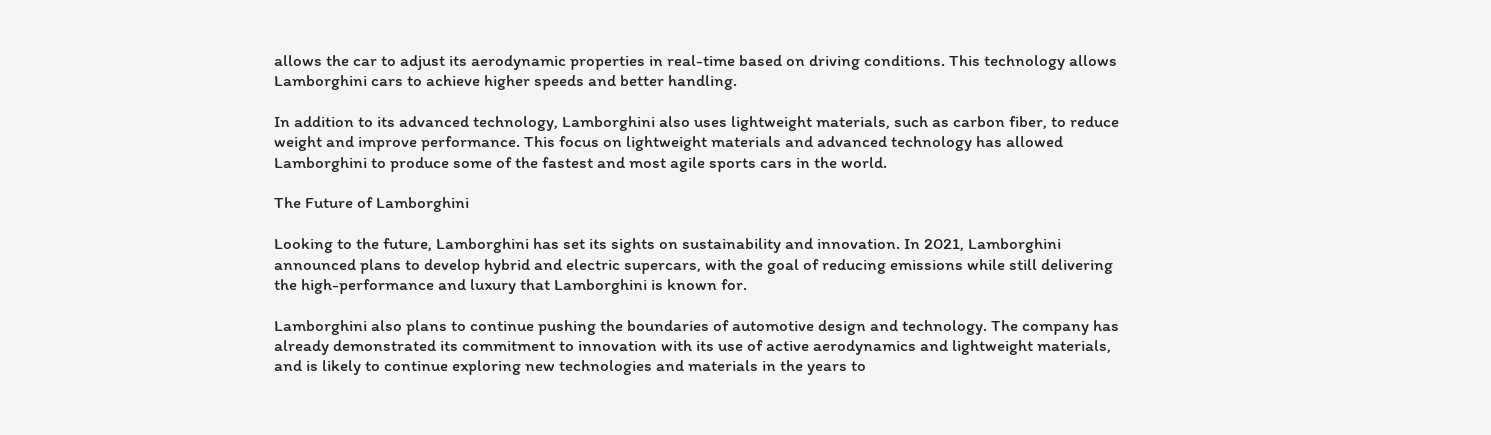allows the car to adjust its aerodynamic properties in real-time based on driving conditions. This technology allows Lamborghini cars to achieve higher speeds and better handling.

In addition to its advanced technology, Lamborghini also uses lightweight materials, such as carbon fiber, to reduce weight and improve performance. This focus on lightweight materials and advanced technology has allowed Lamborghini to produce some of the fastest and most agile sports cars in the world.

The Future of Lamborghini

Looking to the future, Lamborghini has set its sights on sustainability and innovation. In 2021, Lamborghini announced plans to develop hybrid and electric supercars, with the goal of reducing emissions while still delivering the high-performance and luxury that Lamborghini is known for.

Lamborghini also plans to continue pushing the boundaries of automotive design and technology. The company has already demonstrated its commitment to innovation with its use of active aerodynamics and lightweight materials, and is likely to continue exploring new technologies and materials in the years to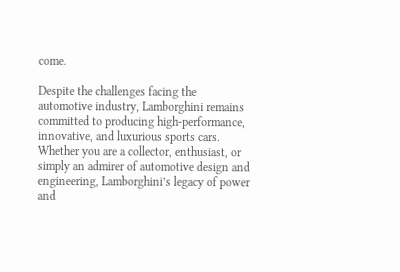come.

Despite the challenges facing the automotive industry, Lamborghini remains committed to producing high-performance, innovative, and luxurious sports cars. Whether you are a collector, enthusiast, or simply an admirer of automotive design and engineering, Lamborghini’s legacy of power and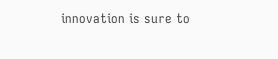innovation is sure to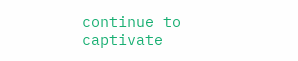continue to captivate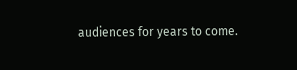audiences for years to come.